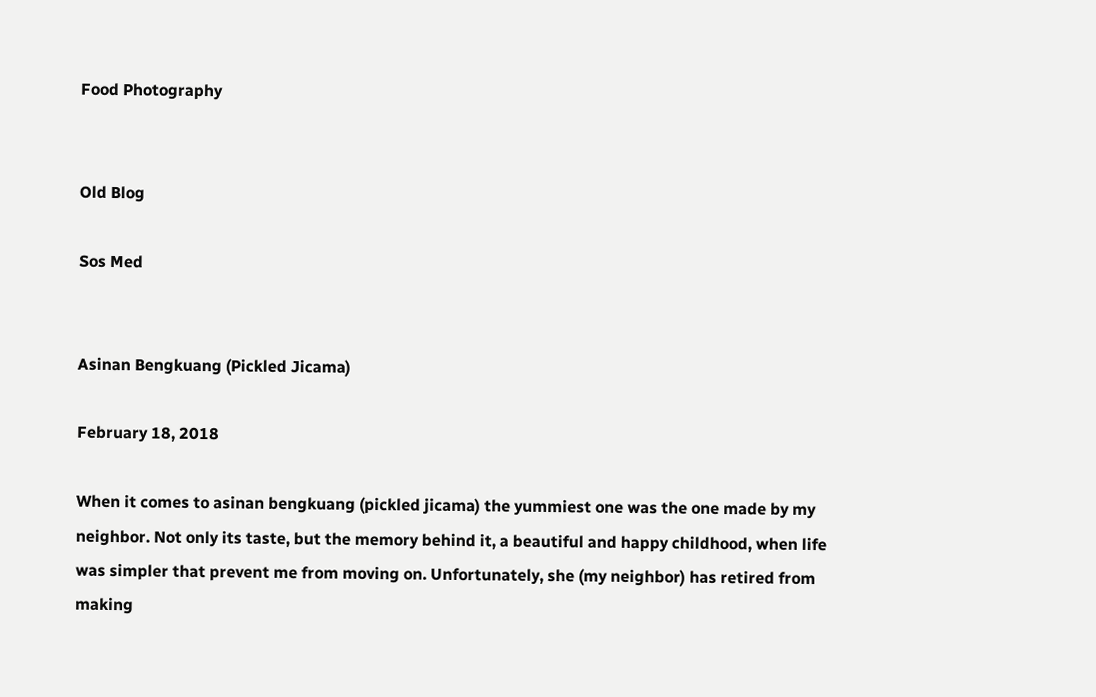Food Photography


Old Blog

Sos Med


Asinan Bengkuang (Pickled Jicama)

February 18, 2018

When it comes to asinan bengkuang (pickled jicama) the yummiest one was the one made by my neighbor. Not only its taste, but the memory behind it, a beautiful and happy childhood, when life was simpler that prevent me from moving on. Unfortunately, she (my neighbor) has retired from making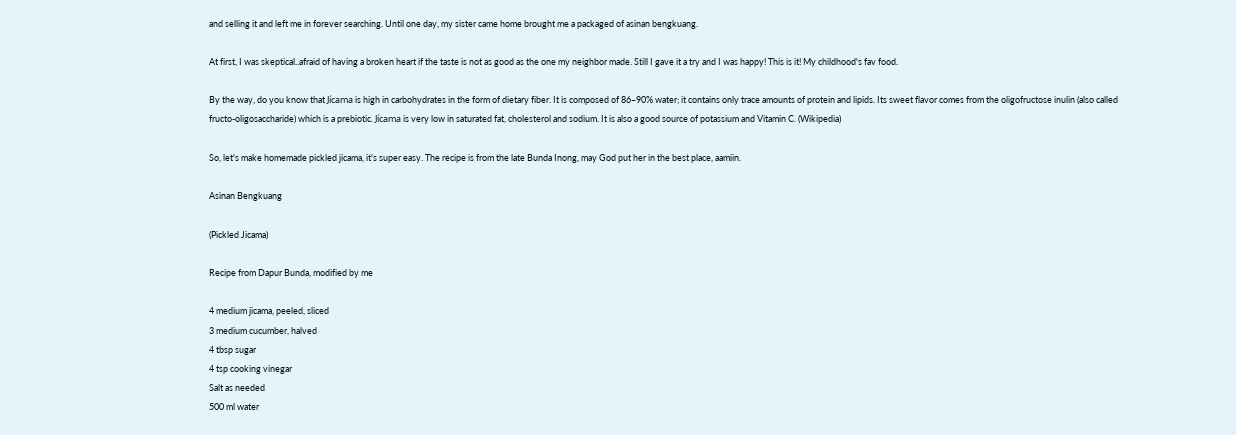and selling it and left me in forever searching. Until one day, my sister came home brought me a packaged of asinan bengkuang.

At first, I was skeptical..afraid of having a broken heart if the taste is not as good as the one my neighbor made. Still I gave it a try and I was happy! This is it! My childhood's fav food.

By the way, do you know that Jícama is high in carbohydrates in the form of dietary fiber. It is composed of 86–90% water; it contains only trace amounts of protein and lipids. Its sweet flavor comes from the oligofructose inulin (also called fructo-oligosaccharide) which is a prebiotic. Jícama is very low in saturated fat, cholesterol and sodium. It is also a good source of potassium and Vitamin C. (Wikipedia)

So, let's make homemade pickled jicama, it's super easy. The recipe is from the late Bunda Inong, may God put her in the best place, aamiin.

Asinan Bengkuang

(Pickled Jicama)

Recipe from Dapur Bunda, modified by me

4 medium jicama, peeled, sliced
3 medium cucumber, halved
4 tbsp sugar
4 tsp cooking vinegar
Salt as needed
500 ml water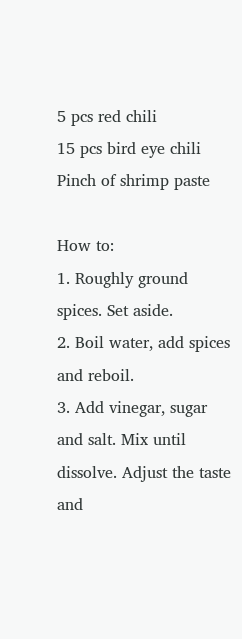5 pcs red chili
15 pcs bird eye chili
Pinch of shrimp paste

How to:
1. Roughly ground spices. Set aside.
2. Boil water, add spices and reboil.
3. Add vinegar, sugar and salt. Mix until dissolve. Adjust the taste and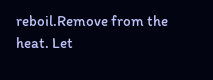reboil.Remove from the heat. Let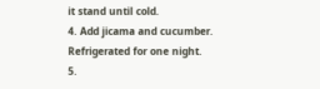it stand until cold.
4. Add jicama and cucumber. Refrigerated for one night.
5.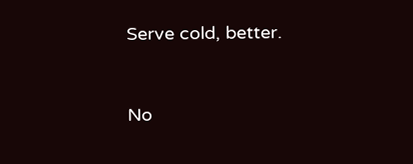Serve cold, better.


No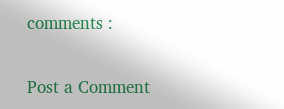comments :

Post a Comment